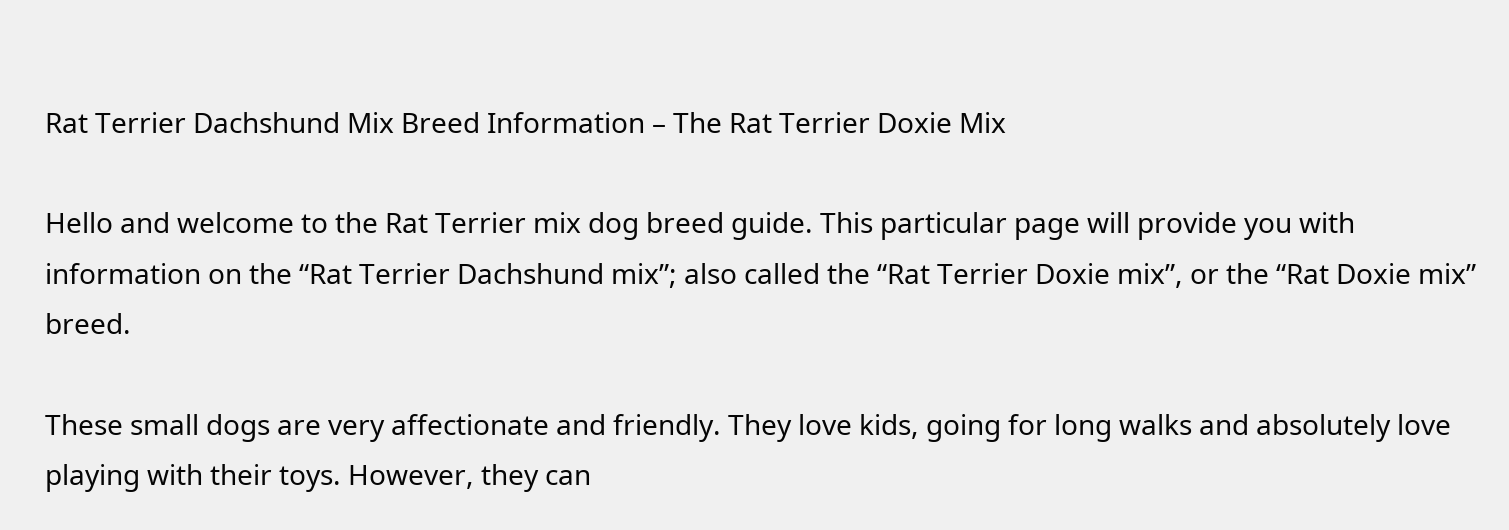Rat Terrier Dachshund Mix Breed Information – The Rat Terrier Doxie Mix

Hello and welcome to the Rat Terrier mix dog breed guide. This particular page will provide you with information on the “Rat Terrier Dachshund mix”; also called the “Rat Terrier Doxie mix”, or the “Rat Doxie mix” breed.

These small dogs are very affectionate and friendly. They love kids, going for long walks and absolutely love playing with their toys. However, they can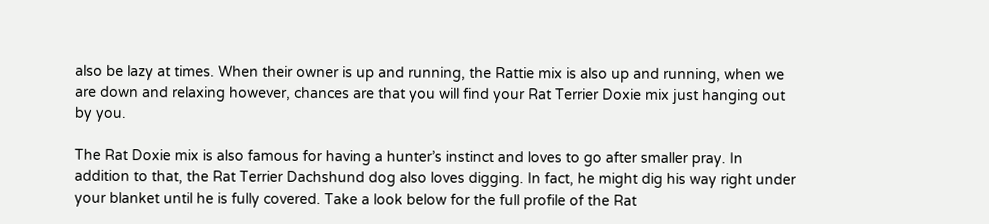also be lazy at times. When their owner is up and running, the Rattie mix is also up and running, when we are down and relaxing however, chances are that you will find your Rat Terrier Doxie mix just hanging out by you.

The Rat Doxie mix is also famous for having a hunter’s instinct and loves to go after smaller pray. In addition to that, the Rat Terrier Dachshund dog also loves digging. In fact, he might dig his way right under your blanket until he is fully covered. Take a look below for the full profile of the Rat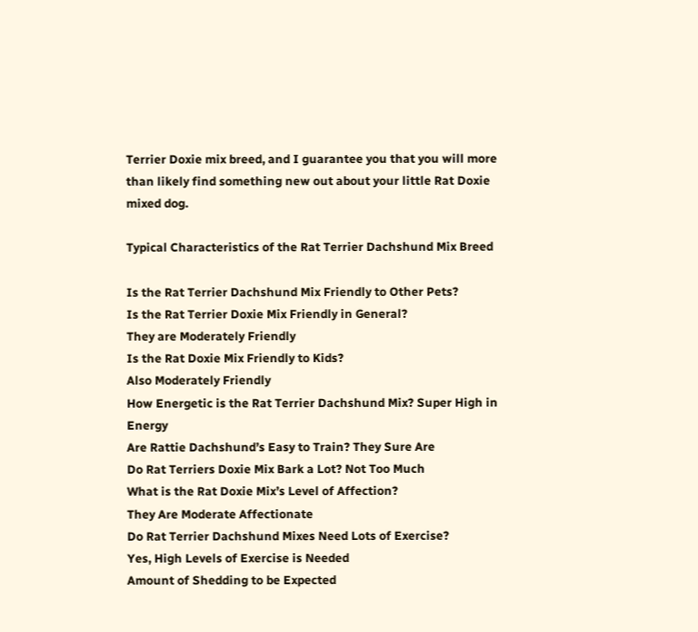Terrier Doxie mix breed, and I guarantee you that you will more than likely find something new out about your little Rat Doxie mixed dog.

Typical Characteristics of the Rat Terrier Dachshund Mix Breed

Is the Rat Terrier Dachshund Mix Friendly to Other Pets?
Is the Rat Terrier Doxie Mix Friendly in General?
They are Moderately Friendly
Is the Rat Doxie Mix Friendly to Kids?
Also Moderately Friendly
How Energetic is the Rat Terrier Dachshund Mix? Super High in Energy
Are Rattie Dachshund’s Easy to Train? They Sure Are
Do Rat Terriers Doxie Mix Bark a Lot? Not Too Much
What is the Rat Doxie Mix’s Level of Affection?
They Are Moderate Affectionate
Do Rat Terrier Dachshund Mixes Need Lots of Exercise?
Yes, High Levels of Exercise is Needed
Amount of Shedding to be Expected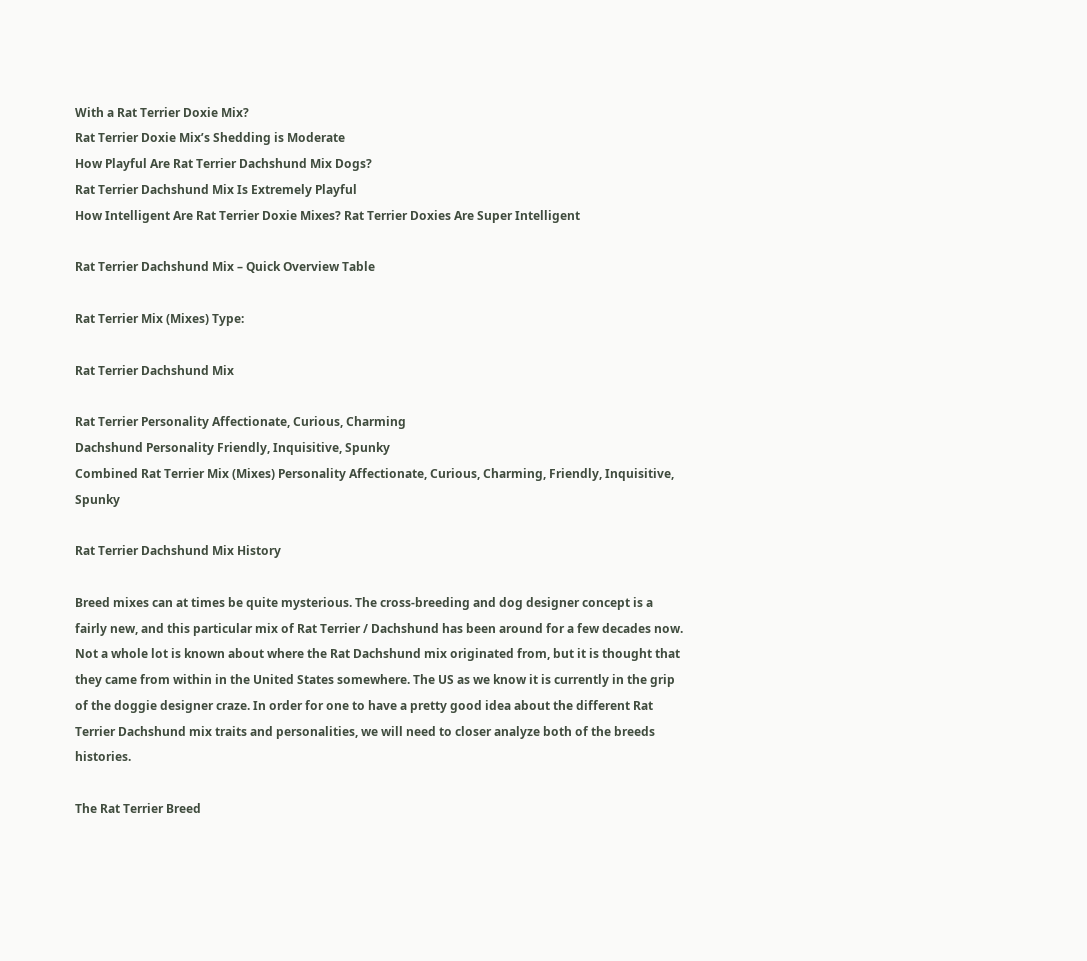With a Rat Terrier Doxie Mix?
Rat Terrier Doxie Mix’s Shedding is Moderate
How Playful Are Rat Terrier Dachshund Mix Dogs?
Rat Terrier Dachshund Mix Is Extremely Playful
How Intelligent Are Rat Terrier Doxie Mixes? Rat Terrier Doxies Are Super Intelligent

Rat Terrier Dachshund Mix – Quick Overview Table

Rat Terrier Mix (Mixes) Type:

Rat Terrier Dachshund Mix

Rat Terrier Personality Affectionate, Curious, Charming
Dachshund Personality Friendly, Inquisitive, Spunky
Combined Rat Terrier Mix (Mixes) Personality Affectionate, Curious, Charming, Friendly, Inquisitive, Spunky

Rat Terrier Dachshund Mix History

Breed mixes can at times be quite mysterious. The cross-breeding and dog designer concept is a fairly new, and this particular mix of Rat Terrier / Dachshund has been around for a few decades now. Not a whole lot is known about where the Rat Dachshund mix originated from, but it is thought that they came from within in the United States somewhere. The US as we know it is currently in the grip of the doggie designer craze. In order for one to have a pretty good idea about the different Rat Terrier Dachshund mix traits and personalities, we will need to closer analyze both of the breeds histories.

The Rat Terrier Breed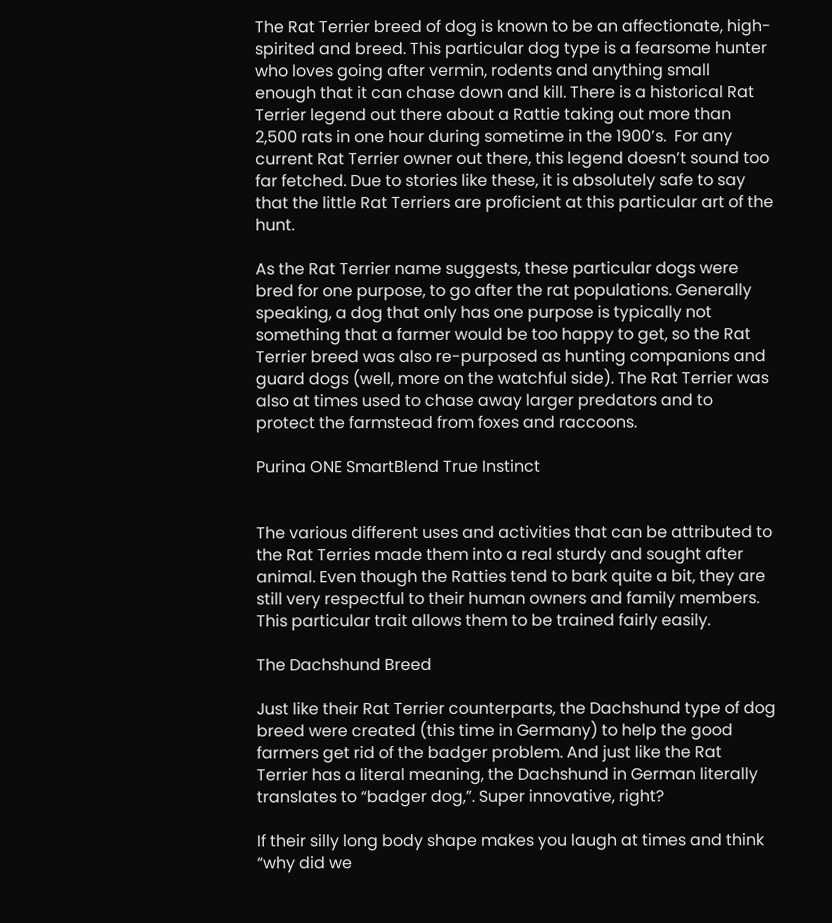The Rat Terrier breed of dog is known to be an affectionate, high-spirited and breed. This particular dog type is a fearsome hunter who loves going after vermin, rodents and anything small enough that it can chase down and kill. There is a historical Rat Terrier legend out there about a Rattie taking out more than 2,500 rats in one hour during sometime in the 1900’s.  For any current Rat Terrier owner out there, this legend doesn’t sound too far fetched. Due to stories like these, it is absolutely safe to say that the little Rat Terriers are proficient at this particular art of the hunt.

As the Rat Terrier name suggests, these particular dogs were bred for one purpose, to go after the rat populations. Generally speaking, a dog that only has one purpose is typically not something that a farmer would be too happy to get, so the Rat Terrier breed was also re-purposed as hunting companions and guard dogs (well, more on the watchful side). The Rat Terrier was also at times used to chase away larger predators and to protect the farmstead from foxes and raccoons.

Purina ONE SmartBlend True Instinct


The various different uses and activities that can be attributed to the Rat Terries made them into a real sturdy and sought after animal. Even though the Ratties tend to bark quite a bit, they are still very respectful to their human owners and family members. This particular trait allows them to be trained fairly easily.

The Dachshund Breed

Just like their Rat Terrier counterparts, the Dachshund type of dog breed were created (this time in Germany) to help the good farmers get rid of the badger problem. And just like the Rat Terrier has a literal meaning, the Dachshund in German literally translates to “badger dog,”. Super innovative, right?

If their silly long body shape makes you laugh at times and think “why did we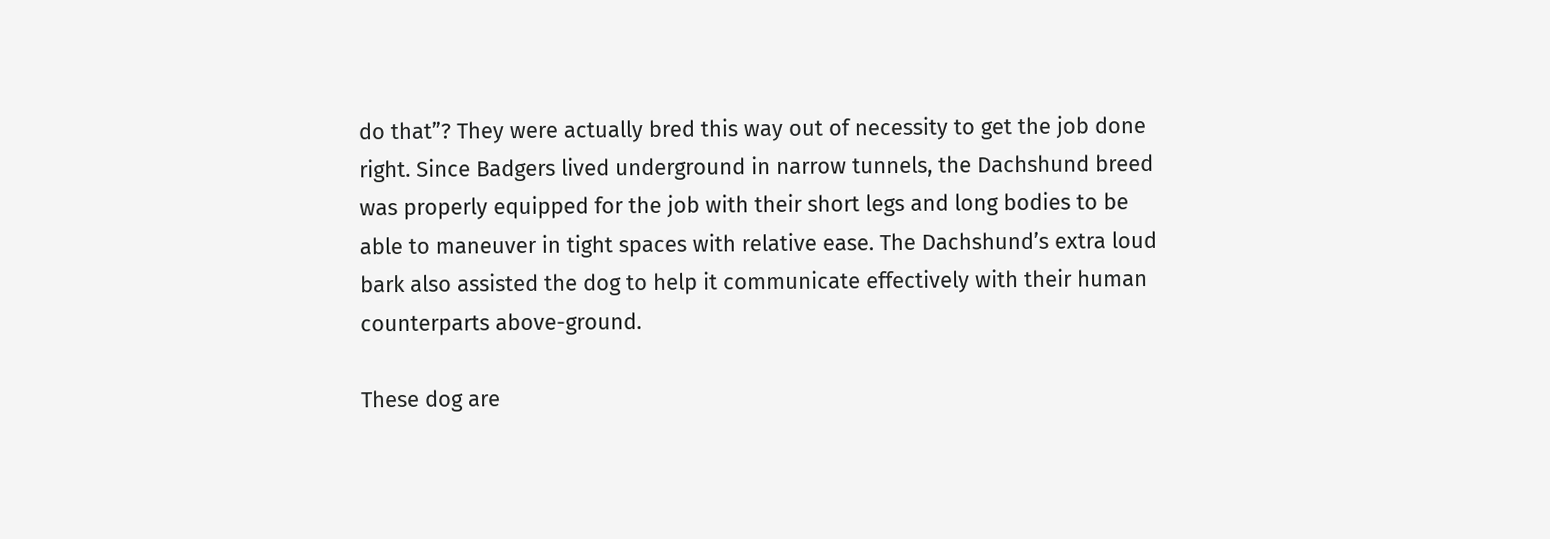do that”? They were actually bred this way out of necessity to get the job done right. Since Badgers lived underground in narrow tunnels, the Dachshund breed was properly equipped for the job with their short legs and long bodies to be able to maneuver in tight spaces with relative ease. The Dachshund’s extra loud bark also assisted the dog to help it communicate effectively with their human counterparts above-ground.

These dog are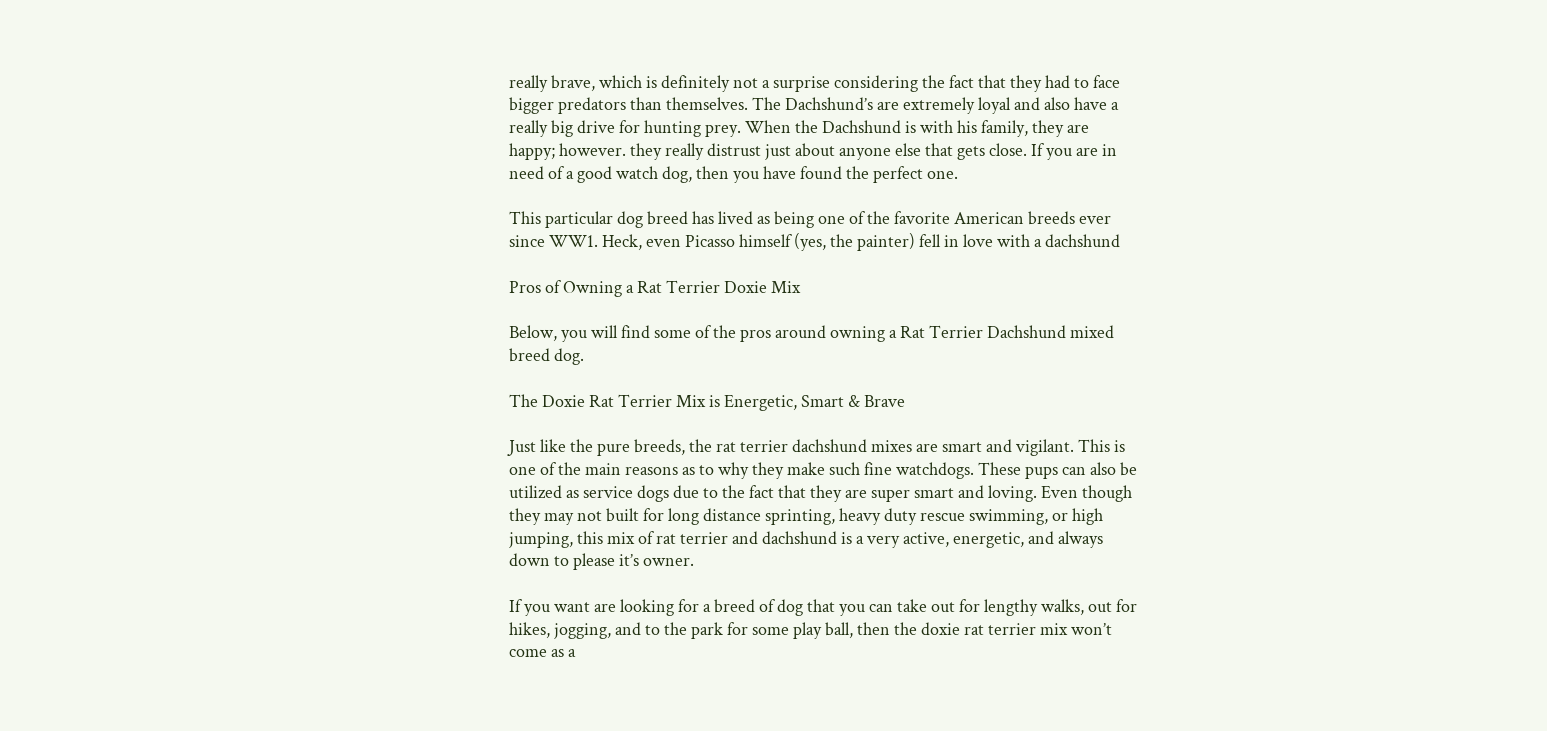really brave, which is definitely not a surprise considering the fact that they had to face bigger predators than themselves. The Dachshund’s are extremely loyal and also have a really big drive for hunting prey. When the Dachshund is with his family, they are happy; however. they really distrust just about anyone else that gets close. If you are in need of a good watch dog, then you have found the perfect one.

This particular dog breed has lived as being one of the favorite American breeds ever since WW1. Heck, even Picasso himself (yes, the painter) fell in love with a dachshund

Pros of Owning a Rat Terrier Doxie Mix

Below, you will find some of the pros around owning a Rat Terrier Dachshund mixed breed dog.

The Doxie Rat Terrier Mix is Energetic, Smart & Brave

Just like the pure breeds, the rat terrier dachshund mixes are smart and vigilant. This is one of the main reasons as to why they make such fine watchdogs. These pups can also be utilized as service dogs due to the fact that they are super smart and loving. Even though they may not built for long distance sprinting, heavy duty rescue swimming, or high jumping, this mix of rat terrier and dachshund is a very active, energetic, and always down to please it’s owner.

If you want are looking for a breed of dog that you can take out for lengthy walks, out for hikes, jogging, and to the park for some play ball, then the doxie rat terrier mix won’t come as a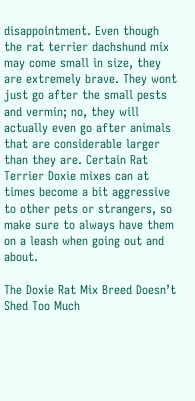disappointment. Even though the rat terrier dachshund mix may come small in size, they are extremely brave. They wont just go after the small pests and vermin; no, they will actually even go after animals that are considerable larger than they are. Certain Rat Terrier Doxie mixes can at times become a bit aggressive to other pets or strangers, so make sure to always have them on a leash when going out and about.

The Doxie Rat Mix Breed Doesn’t Shed Too Much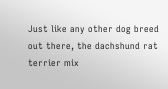Just like any other dog breed out there, the dachshund rat terrier mix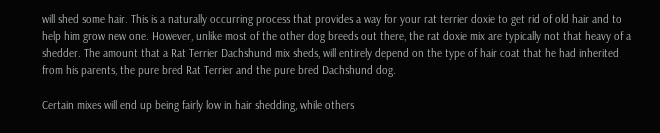will shed some hair. This is a naturally occurring process that provides a way for your rat terrier doxie to get rid of old hair and to help him grow new one. However, unlike most of the other dog breeds out there, the rat doxie mix are typically not that heavy of a shedder. The amount that a Rat Terrier Dachshund mix sheds, will entirely depend on the type of hair coat that he had inherited from his parents, the pure bred Rat Terrier and the pure bred Dachshund dog.

Certain mixes will end up being fairly low in hair shedding, while others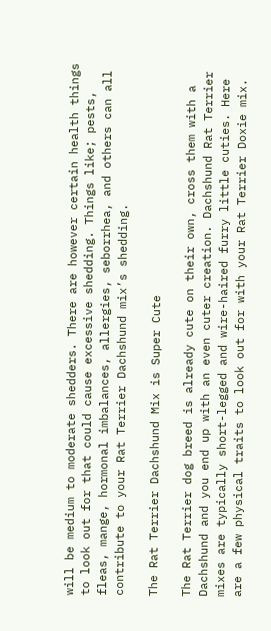will be medium to moderate shedders. There are however certain health things to look out for that could cause excessive shedding. Things like; pests, fleas, mange, hormonal imbalances, allergies, seborrhea, and others can all contribute to your Rat Terrier Dachshund mix’s shedding.

The Rat Terrier Dachshund Mix is Super Cute

The Rat Terrier dog breed is already cute on their own, cross them with a Dachshund and you end up with an even cuter creation. Dachshund Rat Terrier mixes are typically short-legged and wire-haired furry little cuties. Here are a few physical traits to look out for with your Rat Terrier Doxie mix.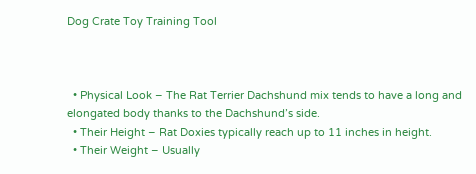Dog Crate Toy Training Tool



  • Physical Look – The Rat Terrier Dachshund mix tends to have a long and elongated body thanks to the Dachshund’s side.
  • Their Height – Rat Doxies typically reach up to 11 inches in height.
  • Their Weight – Usually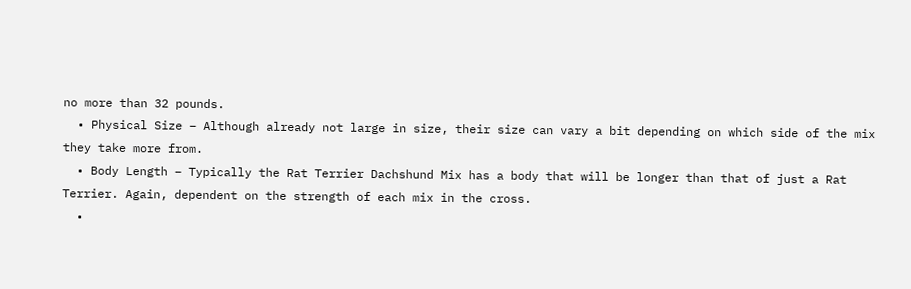no more than 32 pounds.
  • Physical Size – Although already not large in size, their size can vary a bit depending on which side of the mix they take more from.
  • Body Length – Typically the Rat Terrier Dachshund Mix has a body that will be longer than that of just a Rat Terrier. Again, dependent on the strength of each mix in the cross.
  •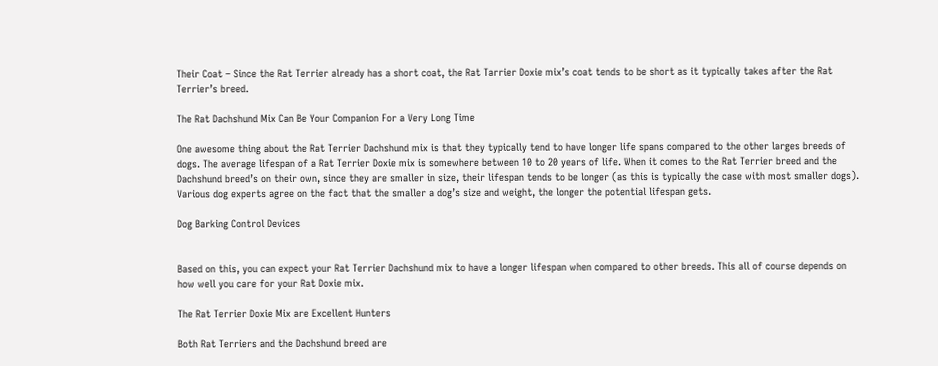Their Coat – Since the Rat Terrier already has a short coat, the Rat Tarrier Doxie mix’s coat tends to be short as it typically takes after the Rat Terrier’s breed.

The Rat Dachshund Mix Can Be Your Companion For a Very Long Time

One awesome thing about the Rat Terrier Dachshund mix is that they typically tend to have longer life spans compared to the other larges breeds of dogs. The average lifespan of a Rat Terrier Doxie mix is somewhere between 10 to 20 years of life. When it comes to the Rat Terrier breed and the Dachshund breed’s on their own, since they are smaller in size, their lifespan tends to be longer (as this is typically the case with most smaller dogs). Various dog experts agree on the fact that the smaller a dog’s size and weight, the longer the potential lifespan gets.

Dog Barking Control Devices


Based on this, you can expect your Rat Terrier Dachshund mix to have a longer lifespan when compared to other breeds. This all of course depends on how well you care for your Rat Doxie mix.

The Rat Terrier Doxie Mix are Excellent Hunters

Both Rat Terriers and the Dachshund breed are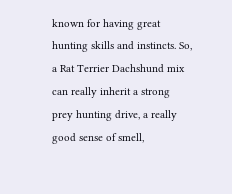known for having great hunting skills and instincts. So, a Rat Terrier Dachshund mix can really inherit a strong prey hunting drive, a really good sense of smell,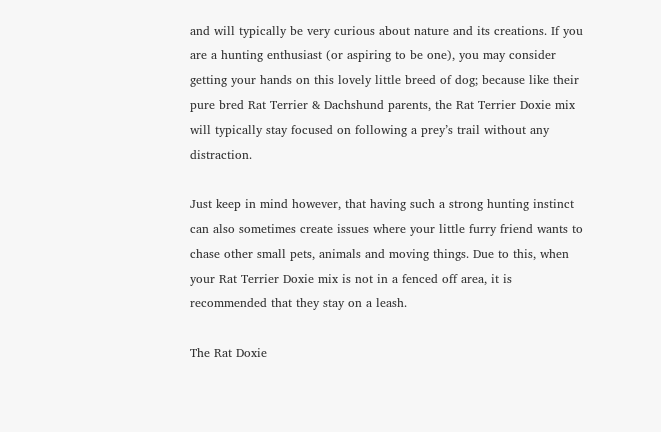and will typically be very curious about nature and its creations. If you are a hunting enthusiast (or aspiring to be one), you may consider getting your hands on this lovely little breed of dog; because like their pure bred Rat Terrier & Dachshund parents, the Rat Terrier Doxie mix will typically stay focused on following a prey’s trail without any distraction.

Just keep in mind however, that having such a strong hunting instinct can also sometimes create issues where your little furry friend wants to chase other small pets, animals and moving things. Due to this, when your Rat Terrier Doxie mix is not in a fenced off area, it is recommended that they stay on a leash.

The Rat Doxie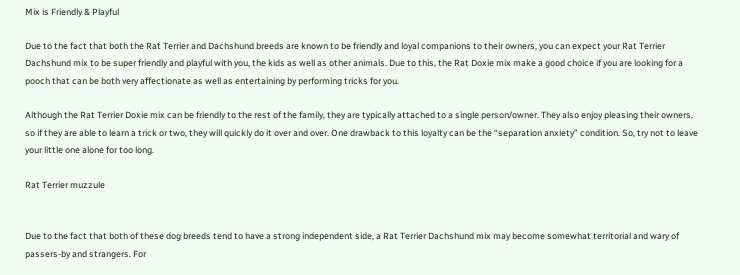Mix is Friendly & Playful

Due to the fact that both the Rat Terrier and Dachshund breeds are known to be friendly and loyal companions to their owners, you can expect your Rat Terrier Dachshund mix to be super friendly and playful with you, the kids as well as other animals. Due to this, the Rat Doxie mix make a good choice if you are looking for a pooch that can be both very affectionate as well as entertaining by performing tricks for you.

Although the Rat Terrier Doxie mix can be friendly to the rest of the family, they are typically attached to a single person/owner. They also enjoy pleasing their owners, so if they are able to learn a trick or two, they will quickly do it over and over. One drawback to this loyalty can be the “separation anxiety” condition. So, try not to leave your little one alone for too long.

Rat Terrier muzzule


Due to the fact that both of these dog breeds tend to have a strong independent side, a Rat Terrier Dachshund mix may become somewhat territorial and wary of passers-by and strangers. For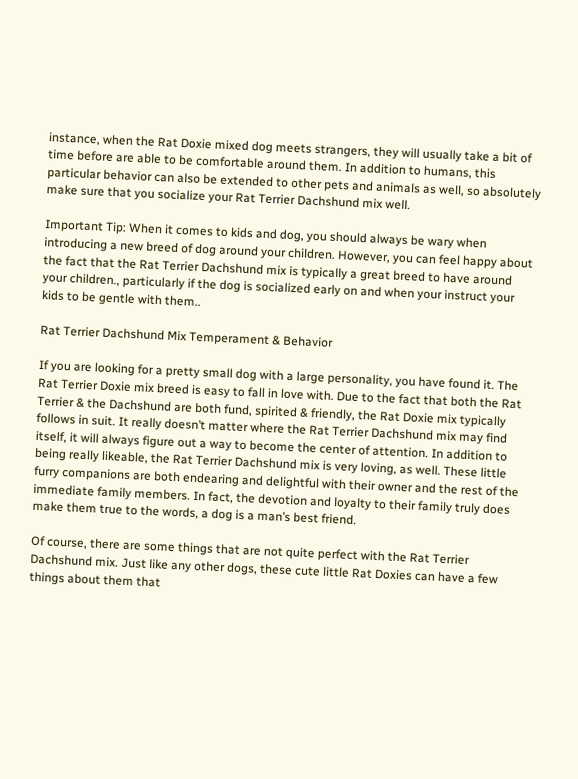instance, when the Rat Doxie mixed dog meets strangers, they will usually take a bit of time before are able to be comfortable around them. In addition to humans, this particular behavior can also be extended to other pets and animals as well, so absolutely make sure that you socialize your Rat Terrier Dachshund mix well.

Important Tip: When it comes to kids and dog, you should always be wary when introducing a new breed of dog around your children. However, you can feel happy about the fact that the Rat Terrier Dachshund mix is typically a great breed to have around your children., particularly if the dog is socialized early on and when your instruct your kids to be gentle with them..

Rat Terrier Dachshund Mix Temperament & Behavior

If you are looking for a pretty small dog with a large personality, you have found it. The Rat Terrier Doxie mix breed is easy to fall in love with. Due to the fact that both the Rat Terrier & the Dachshund are both fund, spirited & friendly, the Rat Doxie mix typically follows in suit. It really doesn’t matter where the Rat Terrier Dachshund mix may find itself, it will always figure out a way to become the center of attention. In addition to being really likeable, the Rat Terrier Dachshund mix is very loving, as well. These little furry companions are both endearing and delightful with their owner and the rest of the immediate family members. In fact, the devotion and loyalty to their family truly does make them true to the words, a dog is a man’s best friend.

Of course, there are some things that are not quite perfect with the Rat Terrier Dachshund mix. Just like any other dogs, these cute little Rat Doxies can have a few things about them that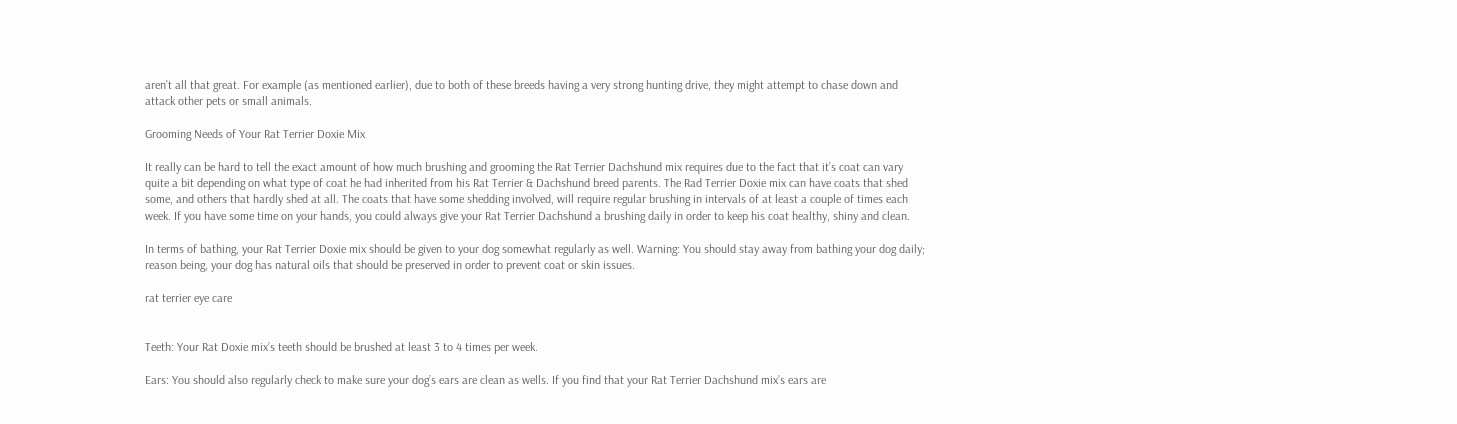aren’t all that great. For example (as mentioned earlier), due to both of these breeds having a very strong hunting drive, they might attempt to chase down and attack other pets or small animals.

Grooming Needs of Your Rat Terrier Doxie Mix

It really can be hard to tell the exact amount of how much brushing and grooming the Rat Terrier Dachshund mix requires due to the fact that it’s coat can vary quite a bit depending on what type of coat he had inherited from his Rat Terrier & Dachshund breed parents. The Rad Terrier Doxie mix can have coats that shed some, and others that hardly shed at all. The coats that have some shedding involved, will require regular brushing in intervals of at least a couple of times each week. If you have some time on your hands, you could always give your Rat Terrier Dachshund a brushing daily in order to keep his coat healthy, shiny and clean.

In terms of bathing, your Rat Terrier Doxie mix should be given to your dog somewhat regularly as well. Warning: You should stay away from bathing your dog daily; reason being, your dog has natural oils that should be preserved in order to prevent coat or skin issues.

rat terrier eye care


Teeth: Your Rat Doxie mix’s teeth should be brushed at least 3 to 4 times per week.

Ears: You should also regularly check to make sure your dog’s ears are clean as wells. If you find that your Rat Terrier Dachshund mix’s ears are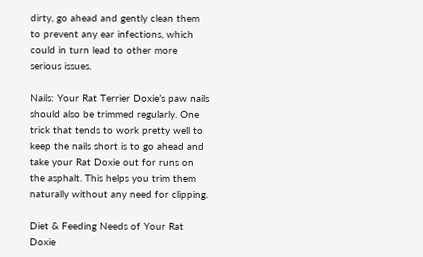dirty, go ahead and gently clean them to prevent any ear infections, which could in turn lead to other more serious issues.

Nails: Your Rat Terrier Doxie’s paw nails should also be trimmed regularly. One trick that tends to work pretty well to keep the nails short is to go ahead and take your Rat Doxie out for runs on the asphalt. This helps you trim them naturally without any need for clipping.

Diet & Feeding Needs of Your Rat Doxie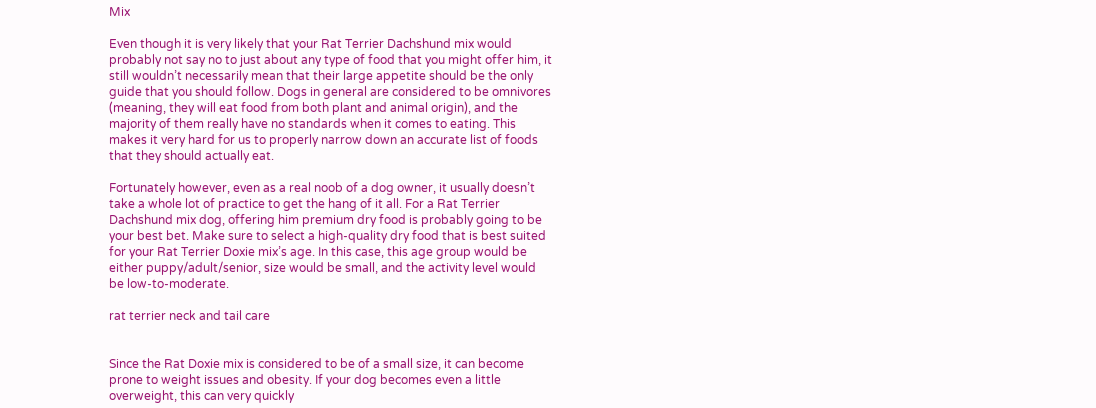Mix

Even though it is very likely that your Rat Terrier Dachshund mix would probably not say no to just about any type of food that you might offer him, it still wouldn’t necessarily mean that their large appetite should be the only guide that you should follow. Dogs in general are considered to be omnivores (meaning, they will eat food from both plant and animal origin), and the majority of them really have no standards when it comes to eating. This makes it very hard for us to properly narrow down an accurate list of foods that they should actually eat.

Fortunately however, even as a real noob of a dog owner, it usually doesn’t take a whole lot of practice to get the hang of it all. For a Rat Terrier Dachshund mix dog, offering him premium dry food is probably going to be your best bet. Make sure to select a high-quality dry food that is best suited for your Rat Terrier Doxie mix’s age. In this case, this age group would be either puppy/adult/senior, size would be small, and the activity level would be low-to-moderate.

rat terrier neck and tail care


Since the Rat Doxie mix is considered to be of a small size, it can become prone to weight issues and obesity. If your dog becomes even a little overweight, this can very quickly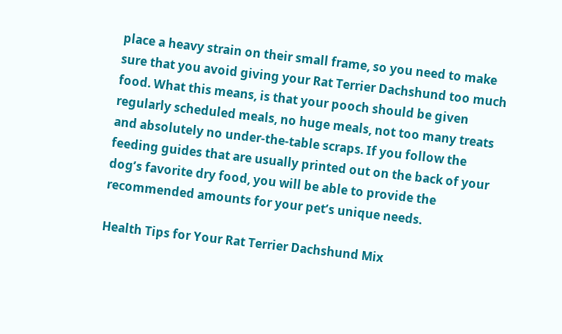place a heavy strain on their small frame, so you need to make sure that you avoid giving your Rat Terrier Dachshund too much food. What this means, is that your pooch should be given regularly scheduled meals, no huge meals, not too many treats and absolutely no under-the-table scraps. If you follow the feeding guides that are usually printed out on the back of your dog’s favorite dry food, you will be able to provide the recommended amounts for your pet’s unique needs.

Health Tips for Your Rat Terrier Dachshund Mix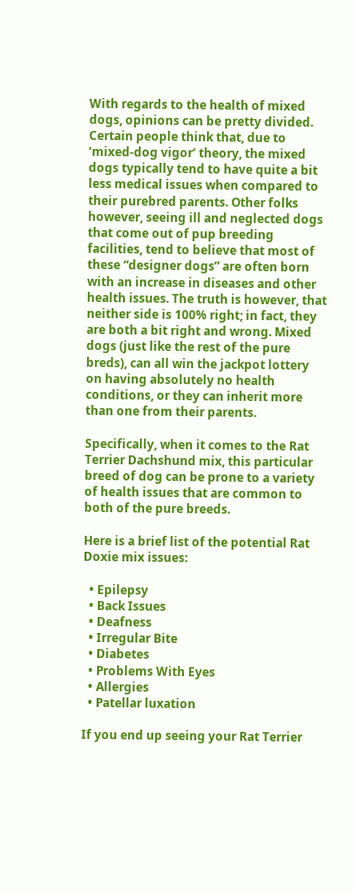With regards to the health of mixed dogs, opinions can be pretty divided. Certain people think that, due to ‘mixed-dog vigor’ theory, the mixed dogs typically tend to have quite a bit less medical issues when compared to their purebred parents. Other folks however, seeing ill and neglected dogs that come out of pup breeding facilities, tend to believe that most of these “designer dogs” are often born with an increase in diseases and other health issues. The truth is however, that neither side is 100% right; in fact, they are both a bit right and wrong. Mixed dogs (just like the rest of the pure breds), can all win the jackpot lottery on having absolutely no health conditions, or they can inherit more than one from their parents.

Specifically, when it comes to the Rat Terrier Dachshund mix, this particular breed of dog can be prone to a variety of health issues that are common to both of the pure breeds.

Here is a brief list of the potential Rat Doxie mix issues:

  • Epilepsy
  • Back Issues
  • Deafness
  • Irregular Bite
  • Diabetes
  • Problems With Eyes
  • Allergies
  • Patellar luxation

If you end up seeing your Rat Terrier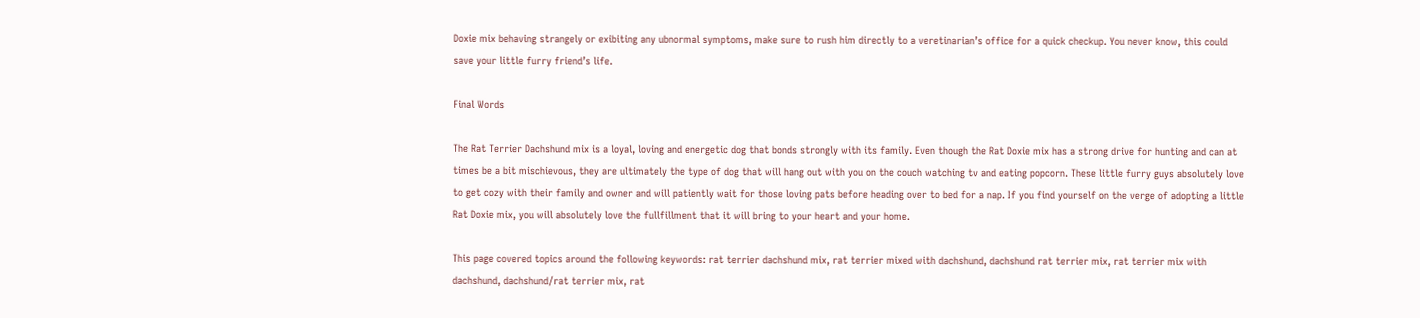Doxie mix behaving strangely or exibiting any ubnormal symptoms, make sure to rush him directly to a veretinarian’s office for a quick checkup. You never know, this could save your little furry friend’s life.

Final Words

The Rat Terrier Dachshund mix is a loyal, loving and energetic dog that bonds strongly with its family. Even though the Rat Doxie mix has a strong drive for hunting and can at times be a bit mischievous, they are ultimately the type of dog that will hang out with you on the couch watching tv and eating popcorn. These little furry guys absolutely love to get cozy with their family and owner and will patiently wait for those loving pats before heading over to bed for a nap. If you find yourself on the verge of adopting a little Rat Doxie mix, you will absolutely love the fullfillment that it will bring to your heart and your home.

This page covered topics around the following keywords: rat terrier dachshund mix, rat terrier mixed with dachshund, dachshund rat terrier mix, rat terrier mix with dachshund, dachshund/rat terrier mix, rat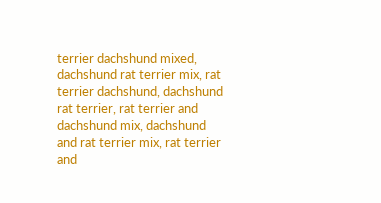terrier dachshund mixed, dachshund rat terrier mix, rat terrier dachshund, dachshund rat terrier, rat terrier and dachshund mix, dachshund and rat terrier mix, rat terrier and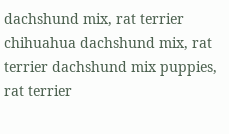dachshund mix, rat terrier chihuahua dachshund mix, rat terrier dachshund mix puppies, rat terrier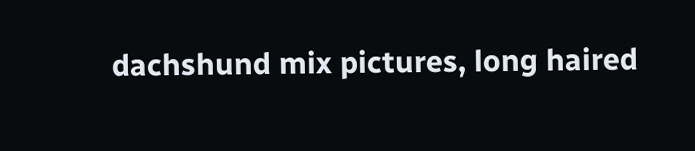dachshund mix pictures, long haired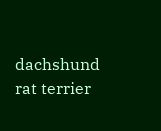dachshund rat terrier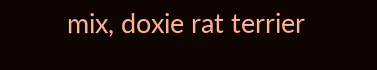mix, doxie rat terrier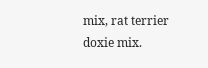mix, rat terrier doxie mix.